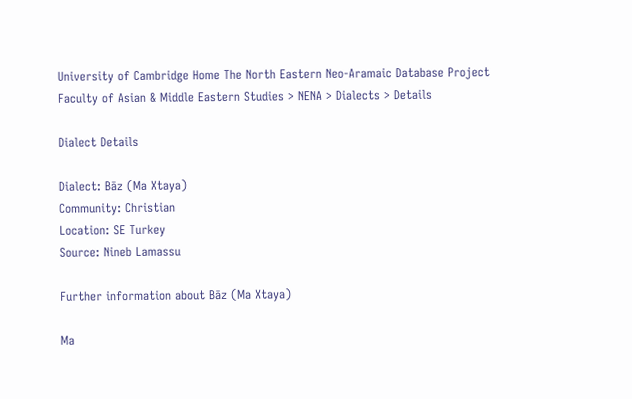University of Cambridge Home The North Eastern Neo-Aramaic Database Project
Faculty of Asian & Middle Eastern Studies > NENA > Dialects > Details

Dialect Details

Dialect: Bāz (Ma Xtaya)
Community: Christian
Location: SE Turkey
Source: Nineb Lamassu

Further information about Bāz (Ma Xtaya)

Ma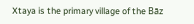Xtaya is the primary village of the Bāz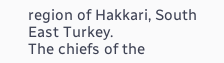region of Hakkari, South East Turkey.
The chiefs of the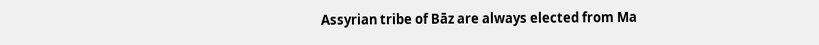Assyrian tribe of Bāz are always elected from Ma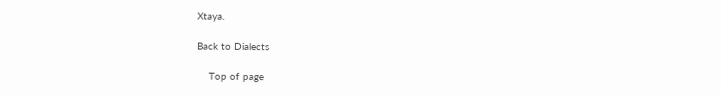Xtaya.

Back to Dialects

    Top of page